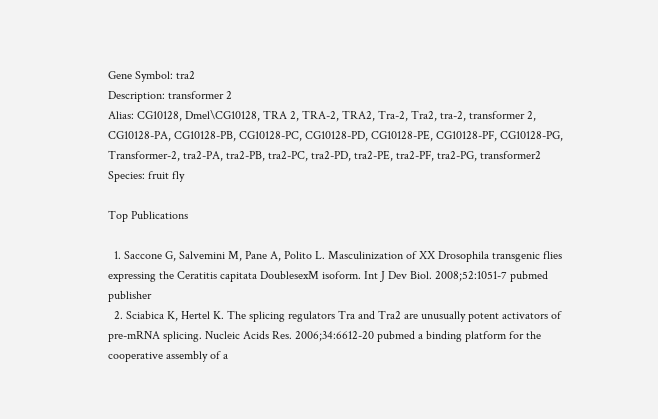Gene Symbol: tra2
Description: transformer 2
Alias: CG10128, Dmel\CG10128, TRA 2, TRA-2, TRA2, Tra-2, Tra2, tra-2, transformer 2, CG10128-PA, CG10128-PB, CG10128-PC, CG10128-PD, CG10128-PE, CG10128-PF, CG10128-PG, Transformer-2, tra2-PA, tra2-PB, tra2-PC, tra2-PD, tra2-PE, tra2-PF, tra2-PG, transformer2
Species: fruit fly

Top Publications

  1. Saccone G, Salvemini M, Pane A, Polito L. Masculinization of XX Drosophila transgenic flies expressing the Ceratitis capitata DoublesexM isoform. Int J Dev Biol. 2008;52:1051-7 pubmed publisher
  2. Sciabica K, Hertel K. The splicing regulators Tra and Tra2 are unusually potent activators of pre-mRNA splicing. Nucleic Acids Res. 2006;34:6612-20 pubmed a binding platform for the cooperative assembly of a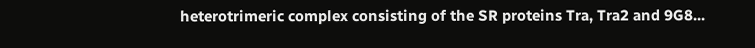heterotrimeric complex consisting of the SR proteins Tra, Tra2 and 9G8...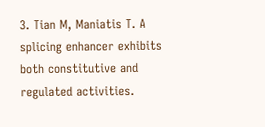3. Tian M, Maniatis T. A splicing enhancer exhibits both constitutive and regulated activities.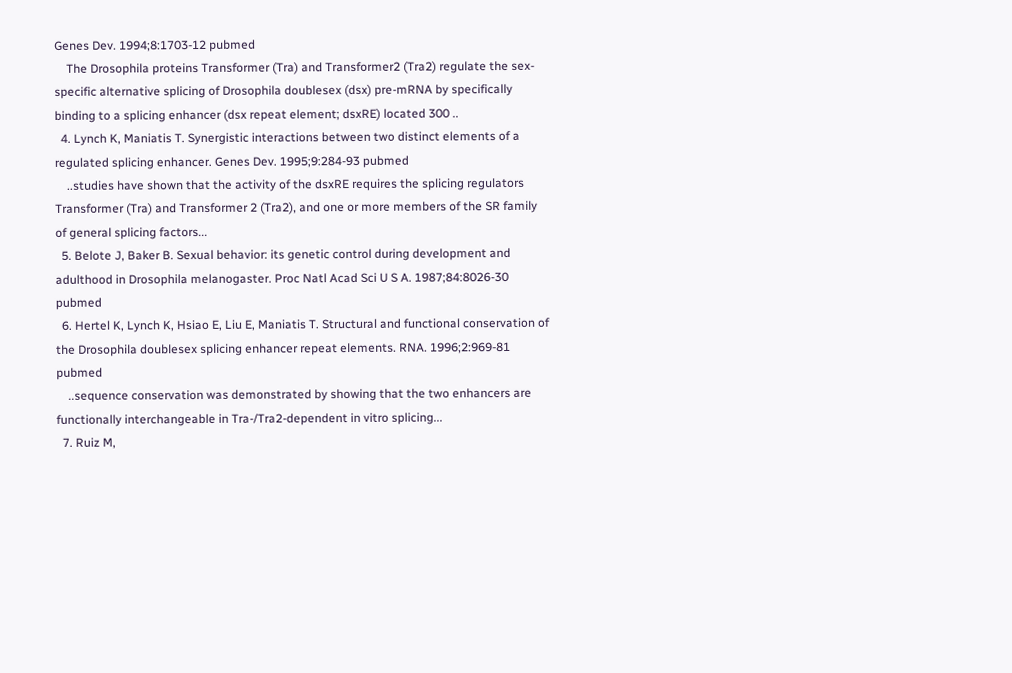Genes Dev. 1994;8:1703-12 pubmed
    The Drosophila proteins Transformer (Tra) and Transformer2 (Tra2) regulate the sex-specific alternative splicing of Drosophila doublesex (dsx) pre-mRNA by specifically binding to a splicing enhancer (dsx repeat element; dsxRE) located 300 ..
  4. Lynch K, Maniatis T. Synergistic interactions between two distinct elements of a regulated splicing enhancer. Genes Dev. 1995;9:284-93 pubmed
    ..studies have shown that the activity of the dsxRE requires the splicing regulators Transformer (Tra) and Transformer 2 (Tra2), and one or more members of the SR family of general splicing factors...
  5. Belote J, Baker B. Sexual behavior: its genetic control during development and adulthood in Drosophila melanogaster. Proc Natl Acad Sci U S A. 1987;84:8026-30 pubmed
  6. Hertel K, Lynch K, Hsiao E, Liu E, Maniatis T. Structural and functional conservation of the Drosophila doublesex splicing enhancer repeat elements. RNA. 1996;2:969-81 pubmed
    ..sequence conservation was demonstrated by showing that the two enhancers are functionally interchangeable in Tra-/Tra2-dependent in vitro splicing...
  7. Ruiz M,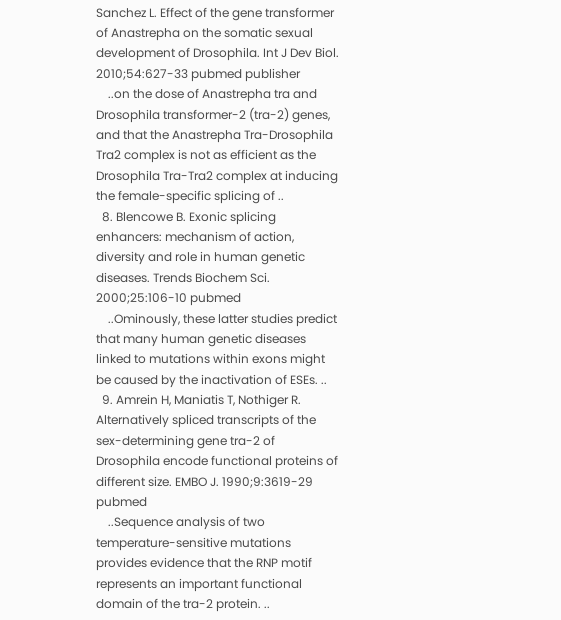Sanchez L. Effect of the gene transformer of Anastrepha on the somatic sexual development of Drosophila. Int J Dev Biol. 2010;54:627-33 pubmed publisher
    ..on the dose of Anastrepha tra and Drosophila transformer-2 (tra-2) genes, and that the Anastrepha Tra-Drosophila Tra2 complex is not as efficient as the Drosophila Tra-Tra2 complex at inducing the female-specific splicing of ..
  8. Blencowe B. Exonic splicing enhancers: mechanism of action, diversity and role in human genetic diseases. Trends Biochem Sci. 2000;25:106-10 pubmed
    ..Ominously, these latter studies predict that many human genetic diseases linked to mutations within exons might be caused by the inactivation of ESEs. ..
  9. Amrein H, Maniatis T, Nothiger R. Alternatively spliced transcripts of the sex-determining gene tra-2 of Drosophila encode functional proteins of different size. EMBO J. 1990;9:3619-29 pubmed
    ..Sequence analysis of two temperature-sensitive mutations provides evidence that the RNP motif represents an important functional domain of the tra-2 protein. ..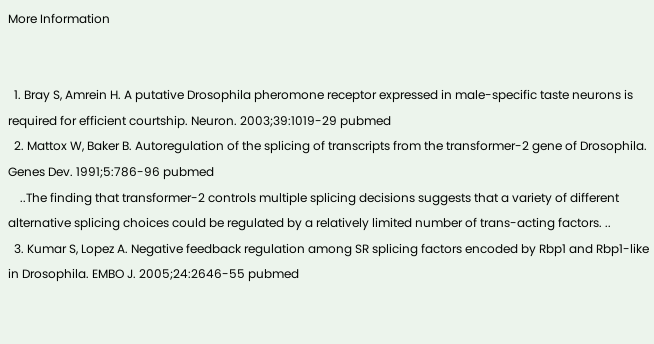More Information


  1. Bray S, Amrein H. A putative Drosophila pheromone receptor expressed in male-specific taste neurons is required for efficient courtship. Neuron. 2003;39:1019-29 pubmed
  2. Mattox W, Baker B. Autoregulation of the splicing of transcripts from the transformer-2 gene of Drosophila. Genes Dev. 1991;5:786-96 pubmed
    ..The finding that transformer-2 controls multiple splicing decisions suggests that a variety of different alternative splicing choices could be regulated by a relatively limited number of trans-acting factors. ..
  3. Kumar S, Lopez A. Negative feedback regulation among SR splicing factors encoded by Rbp1 and Rbp1-like in Drosophila. EMBO J. 2005;24:2646-55 pubmed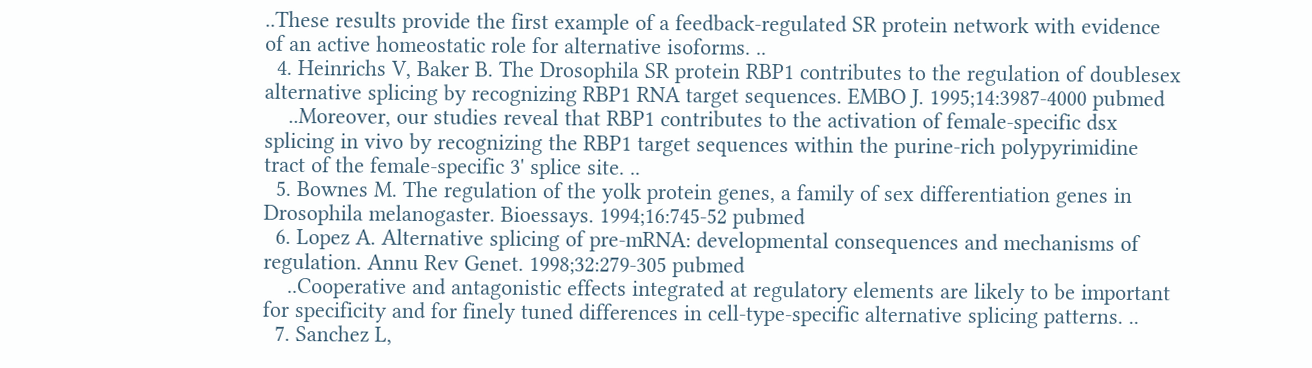..These results provide the first example of a feedback-regulated SR protein network with evidence of an active homeostatic role for alternative isoforms. ..
  4. Heinrichs V, Baker B. The Drosophila SR protein RBP1 contributes to the regulation of doublesex alternative splicing by recognizing RBP1 RNA target sequences. EMBO J. 1995;14:3987-4000 pubmed
    ..Moreover, our studies reveal that RBP1 contributes to the activation of female-specific dsx splicing in vivo by recognizing the RBP1 target sequences within the purine-rich polypyrimidine tract of the female-specific 3' splice site. ..
  5. Bownes M. The regulation of the yolk protein genes, a family of sex differentiation genes in Drosophila melanogaster. Bioessays. 1994;16:745-52 pubmed
  6. Lopez A. Alternative splicing of pre-mRNA: developmental consequences and mechanisms of regulation. Annu Rev Genet. 1998;32:279-305 pubmed
    ..Cooperative and antagonistic effects integrated at regulatory elements are likely to be important for specificity and for finely tuned differences in cell-type-specific alternative splicing patterns. ..
  7. Sanchez L,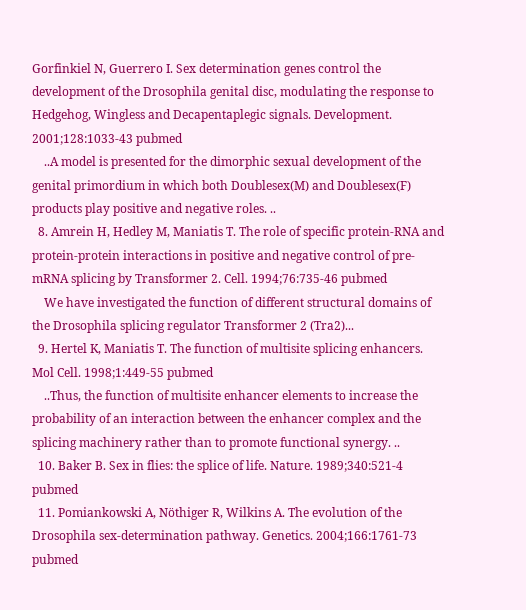Gorfinkiel N, Guerrero I. Sex determination genes control the development of the Drosophila genital disc, modulating the response to Hedgehog, Wingless and Decapentaplegic signals. Development. 2001;128:1033-43 pubmed
    ..A model is presented for the dimorphic sexual development of the genital primordium in which both Doublesex(M) and Doublesex(F) products play positive and negative roles. ..
  8. Amrein H, Hedley M, Maniatis T. The role of specific protein-RNA and protein-protein interactions in positive and negative control of pre-mRNA splicing by Transformer 2. Cell. 1994;76:735-46 pubmed
    We have investigated the function of different structural domains of the Drosophila splicing regulator Transformer 2 (Tra2)...
  9. Hertel K, Maniatis T. The function of multisite splicing enhancers. Mol Cell. 1998;1:449-55 pubmed
    ..Thus, the function of multisite enhancer elements to increase the probability of an interaction between the enhancer complex and the splicing machinery rather than to promote functional synergy. ..
  10. Baker B. Sex in flies: the splice of life. Nature. 1989;340:521-4 pubmed
  11. Pomiankowski A, Nöthiger R, Wilkins A. The evolution of the Drosophila sex-determination pathway. Genetics. 2004;166:1761-73 pubmed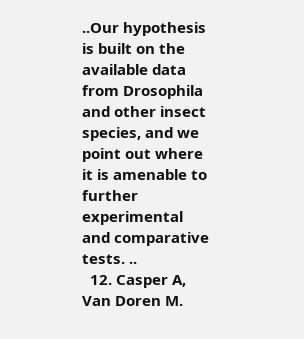..Our hypothesis is built on the available data from Drosophila and other insect species, and we point out where it is amenable to further experimental and comparative tests. ..
  12. Casper A, Van Doren M.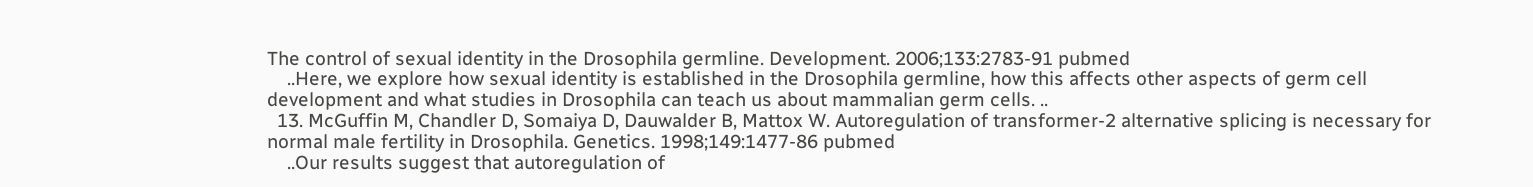The control of sexual identity in the Drosophila germline. Development. 2006;133:2783-91 pubmed
    ..Here, we explore how sexual identity is established in the Drosophila germline, how this affects other aspects of germ cell development and what studies in Drosophila can teach us about mammalian germ cells. ..
  13. McGuffin M, Chandler D, Somaiya D, Dauwalder B, Mattox W. Autoregulation of transformer-2 alternative splicing is necessary for normal male fertility in Drosophila. Genetics. 1998;149:1477-86 pubmed
    ..Our results suggest that autoregulation of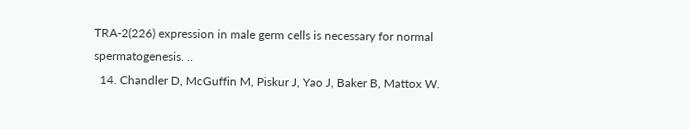TRA-2(226) expression in male germ cells is necessary for normal spermatogenesis. ..
  14. Chandler D, McGuffin M, Piskur J, Yao J, Baker B, Mattox W.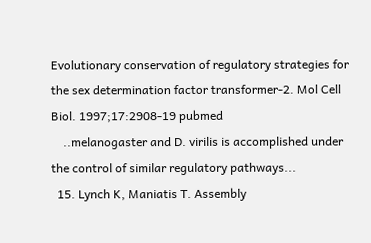Evolutionary conservation of regulatory strategies for the sex determination factor transformer-2. Mol Cell Biol. 1997;17:2908-19 pubmed
    ..melanogaster and D. virilis is accomplished under the control of similar regulatory pathways...
  15. Lynch K, Maniatis T. Assembly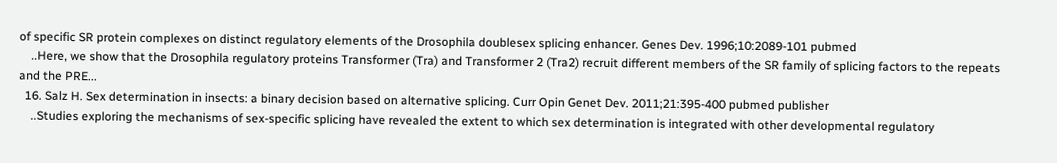of specific SR protein complexes on distinct regulatory elements of the Drosophila doublesex splicing enhancer. Genes Dev. 1996;10:2089-101 pubmed
    ..Here, we show that the Drosophila regulatory proteins Transformer (Tra) and Transformer 2 (Tra2) recruit different members of the SR family of splicing factors to the repeats and the PRE...
  16. Salz H. Sex determination in insects: a binary decision based on alternative splicing. Curr Opin Genet Dev. 2011;21:395-400 pubmed publisher
    ..Studies exploring the mechanisms of sex-specific splicing have revealed the extent to which sex determination is integrated with other developmental regulatory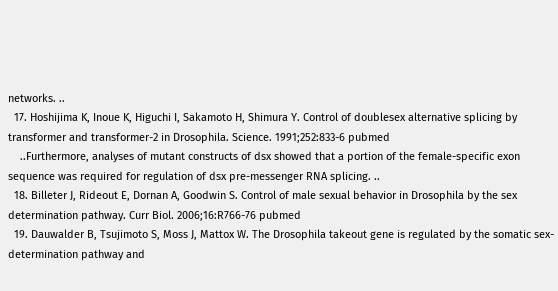networks. ..
  17. Hoshijima K, Inoue K, Higuchi I, Sakamoto H, Shimura Y. Control of doublesex alternative splicing by transformer and transformer-2 in Drosophila. Science. 1991;252:833-6 pubmed
    ..Furthermore, analyses of mutant constructs of dsx showed that a portion of the female-specific exon sequence was required for regulation of dsx pre-messenger RNA splicing. ..
  18. Billeter J, Rideout E, Dornan A, Goodwin S. Control of male sexual behavior in Drosophila by the sex determination pathway. Curr Biol. 2006;16:R766-76 pubmed
  19. Dauwalder B, Tsujimoto S, Moss J, Mattox W. The Drosophila takeout gene is regulated by the somatic sex-determination pathway and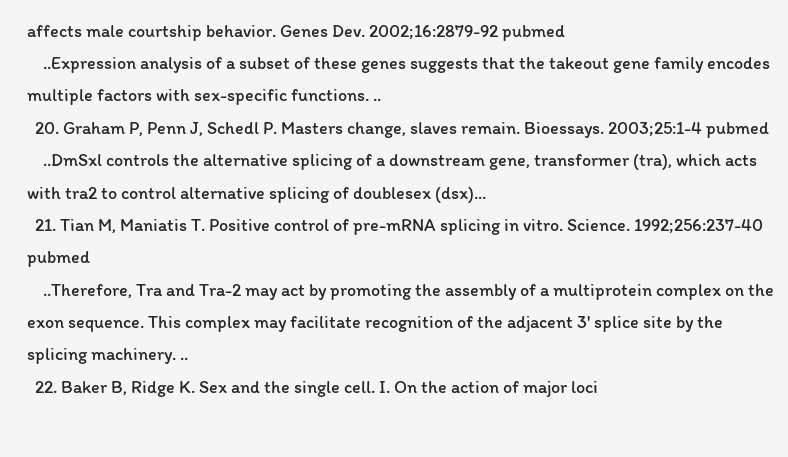affects male courtship behavior. Genes Dev. 2002;16:2879-92 pubmed
    ..Expression analysis of a subset of these genes suggests that the takeout gene family encodes multiple factors with sex-specific functions. ..
  20. Graham P, Penn J, Schedl P. Masters change, slaves remain. Bioessays. 2003;25:1-4 pubmed
    ..DmSxl controls the alternative splicing of a downstream gene, transformer (tra), which acts with tra2 to control alternative splicing of doublesex (dsx)...
  21. Tian M, Maniatis T. Positive control of pre-mRNA splicing in vitro. Science. 1992;256:237-40 pubmed
    ..Therefore, Tra and Tra-2 may act by promoting the assembly of a multiprotein complex on the exon sequence. This complex may facilitate recognition of the adjacent 3' splice site by the splicing machinery. ..
  22. Baker B, Ridge K. Sex and the single cell. I. On the action of major loci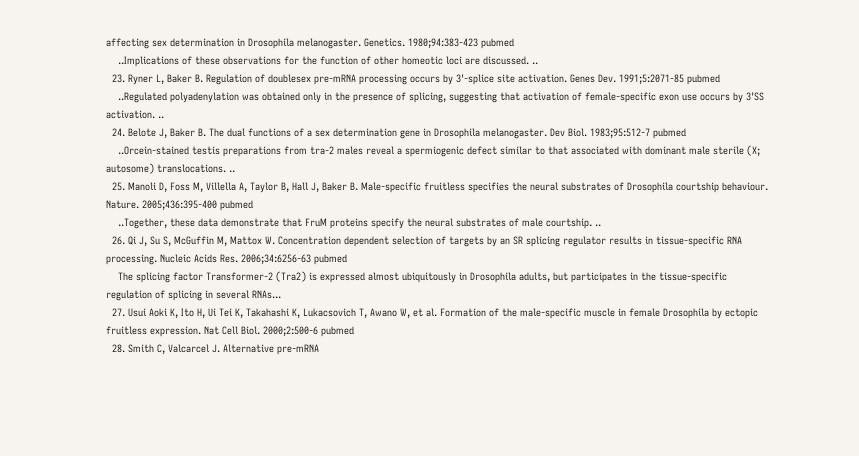affecting sex determination in Drosophila melanogaster. Genetics. 1980;94:383-423 pubmed
    ..Implications of these observations for the function of other homeotic loci are discussed. ..
  23. Ryner L, Baker B. Regulation of doublesex pre-mRNA processing occurs by 3'-splice site activation. Genes Dev. 1991;5:2071-85 pubmed
    ..Regulated polyadenylation was obtained only in the presence of splicing, suggesting that activation of female-specific exon use occurs by 3'SS activation. ..
  24. Belote J, Baker B. The dual functions of a sex determination gene in Drosophila melanogaster. Dev Biol. 1983;95:512-7 pubmed
    ..Orcein-stained testis preparations from tra-2 males reveal a spermiogenic defect similar to that associated with dominant male sterile (X; autosome) translocations. ..
  25. Manoli D, Foss M, Villella A, Taylor B, Hall J, Baker B. Male-specific fruitless specifies the neural substrates of Drosophila courtship behaviour. Nature. 2005;436:395-400 pubmed
    ..Together, these data demonstrate that FruM proteins specify the neural substrates of male courtship. ..
  26. Qi J, Su S, McGuffin M, Mattox W. Concentration dependent selection of targets by an SR splicing regulator results in tissue-specific RNA processing. Nucleic Acids Res. 2006;34:6256-63 pubmed
    The splicing factor Transformer-2 (Tra2) is expressed almost ubiquitously in Drosophila adults, but participates in the tissue-specific regulation of splicing in several RNAs...
  27. Usui Aoki K, Ito H, Ui Tei K, Takahashi K, Lukacsovich T, Awano W, et al. Formation of the male-specific muscle in female Drosophila by ectopic fruitless expression. Nat Cell Biol. 2000;2:500-6 pubmed
  28. Smith C, Valcarcel J. Alternative pre-mRNA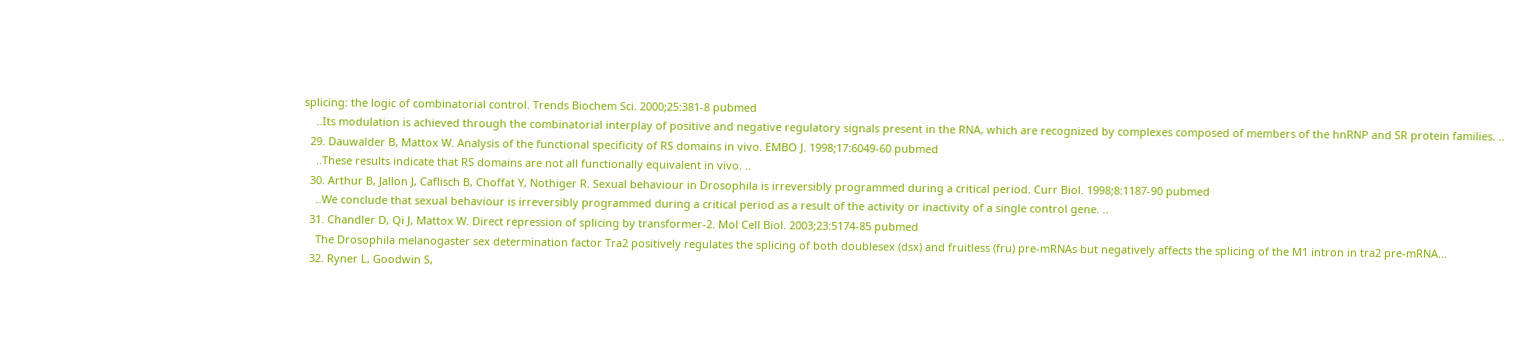splicing: the logic of combinatorial control. Trends Biochem Sci. 2000;25:381-8 pubmed
    ..Its modulation is achieved through the combinatorial interplay of positive and negative regulatory signals present in the RNA, which are recognized by complexes composed of members of the hnRNP and SR protein families. ..
  29. Dauwalder B, Mattox W. Analysis of the functional specificity of RS domains in vivo. EMBO J. 1998;17:6049-60 pubmed
    ..These results indicate that RS domains are not all functionally equivalent in vivo. ..
  30. Arthur B, Jallon J, Caflisch B, Choffat Y, Nothiger R. Sexual behaviour in Drosophila is irreversibly programmed during a critical period. Curr Biol. 1998;8:1187-90 pubmed
    ..We conclude that sexual behaviour is irreversibly programmed during a critical period as a result of the activity or inactivity of a single control gene. ..
  31. Chandler D, Qi J, Mattox W. Direct repression of splicing by transformer-2. Mol Cell Biol. 2003;23:5174-85 pubmed
    The Drosophila melanogaster sex determination factor Tra2 positively regulates the splicing of both doublesex (dsx) and fruitless (fru) pre-mRNAs but negatively affects the splicing of the M1 intron in tra2 pre-mRNA...
  32. Ryner L, Goodwin S,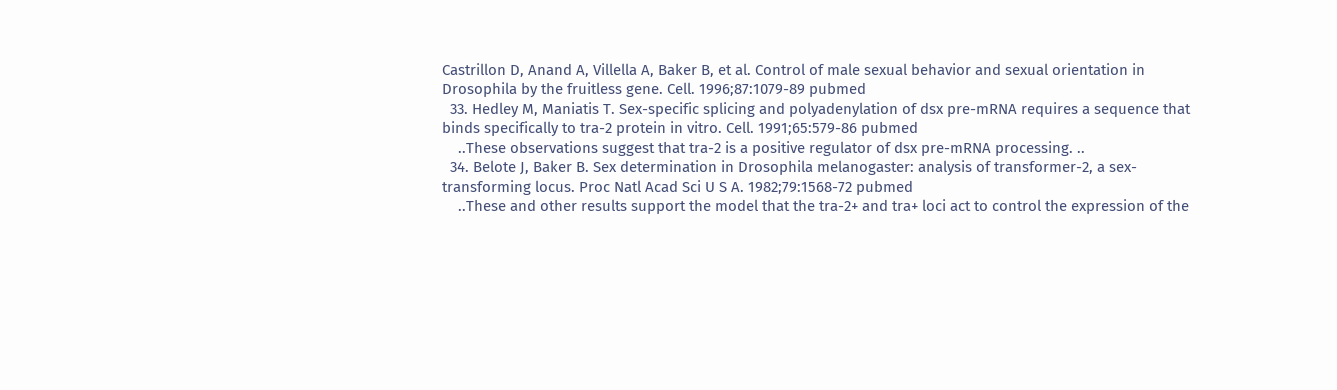Castrillon D, Anand A, Villella A, Baker B, et al. Control of male sexual behavior and sexual orientation in Drosophila by the fruitless gene. Cell. 1996;87:1079-89 pubmed
  33. Hedley M, Maniatis T. Sex-specific splicing and polyadenylation of dsx pre-mRNA requires a sequence that binds specifically to tra-2 protein in vitro. Cell. 1991;65:579-86 pubmed
    ..These observations suggest that tra-2 is a positive regulator of dsx pre-mRNA processing. ..
  34. Belote J, Baker B. Sex determination in Drosophila melanogaster: analysis of transformer-2, a sex-transforming locus. Proc Natl Acad Sci U S A. 1982;79:1568-72 pubmed
    ..These and other results support the model that the tra-2+ and tra+ loci act to control the expression of the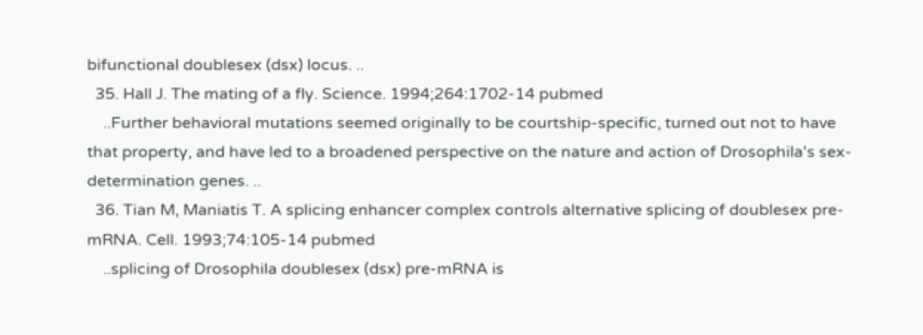bifunctional doublesex (dsx) locus. ..
  35. Hall J. The mating of a fly. Science. 1994;264:1702-14 pubmed
    ..Further behavioral mutations seemed originally to be courtship-specific, turned out not to have that property, and have led to a broadened perspective on the nature and action of Drosophila's sex-determination genes. ..
  36. Tian M, Maniatis T. A splicing enhancer complex controls alternative splicing of doublesex pre-mRNA. Cell. 1993;74:105-14 pubmed
    ..splicing of Drosophila doublesex (dsx) pre-mRNA is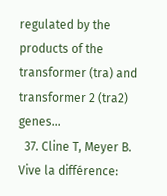regulated by the products of the transformer (tra) and transformer 2 (tra2) genes...
  37. Cline T, Meyer B. Vive la différence: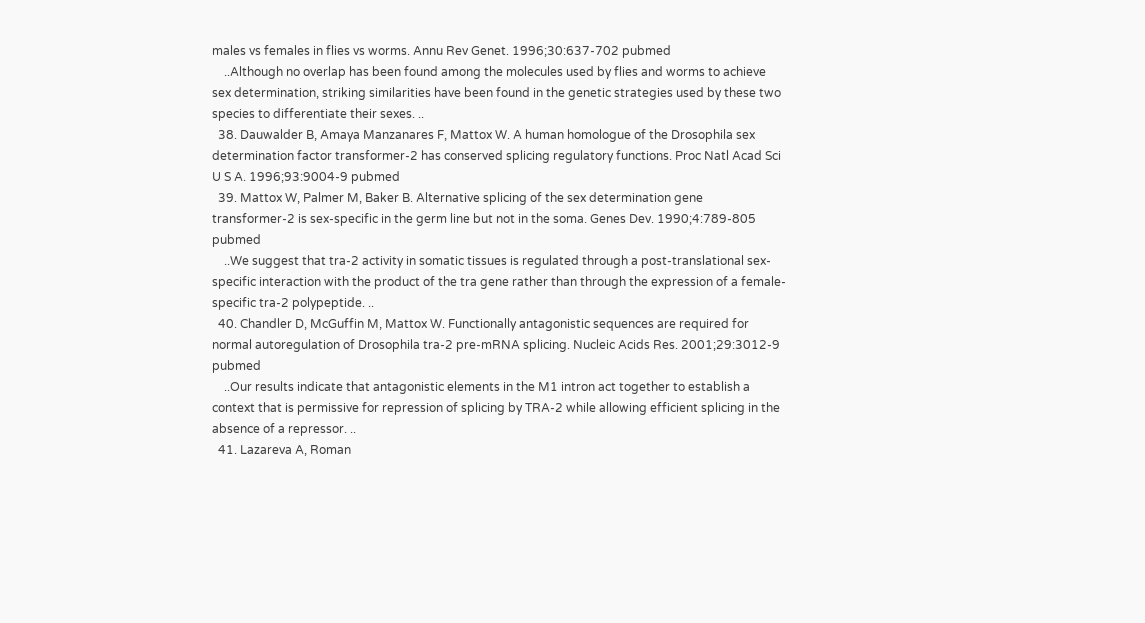males vs females in flies vs worms. Annu Rev Genet. 1996;30:637-702 pubmed
    ..Although no overlap has been found among the molecules used by flies and worms to achieve sex determination, striking similarities have been found in the genetic strategies used by these two species to differentiate their sexes. ..
  38. Dauwalder B, Amaya Manzanares F, Mattox W. A human homologue of the Drosophila sex determination factor transformer-2 has conserved splicing regulatory functions. Proc Natl Acad Sci U S A. 1996;93:9004-9 pubmed
  39. Mattox W, Palmer M, Baker B. Alternative splicing of the sex determination gene transformer-2 is sex-specific in the germ line but not in the soma. Genes Dev. 1990;4:789-805 pubmed
    ..We suggest that tra-2 activity in somatic tissues is regulated through a post-translational sex-specific interaction with the product of the tra gene rather than through the expression of a female-specific tra-2 polypeptide. ..
  40. Chandler D, McGuffin M, Mattox W. Functionally antagonistic sequences are required for normal autoregulation of Drosophila tra-2 pre-mRNA splicing. Nucleic Acids Res. 2001;29:3012-9 pubmed
    ..Our results indicate that antagonistic elements in the M1 intron act together to establish a context that is permissive for repression of splicing by TRA-2 while allowing efficient splicing in the absence of a repressor. ..
  41. Lazareva A, Roman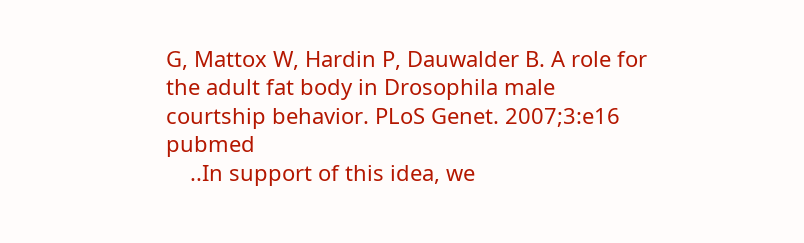G, Mattox W, Hardin P, Dauwalder B. A role for the adult fat body in Drosophila male courtship behavior. PLoS Genet. 2007;3:e16 pubmed
    ..In support of this idea, we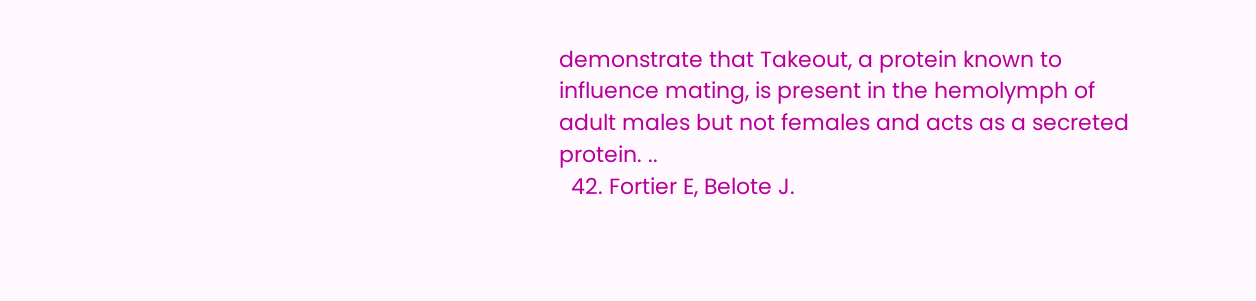demonstrate that Takeout, a protein known to influence mating, is present in the hemolymph of adult males but not females and acts as a secreted protein. ..
  42. Fortier E, Belote J.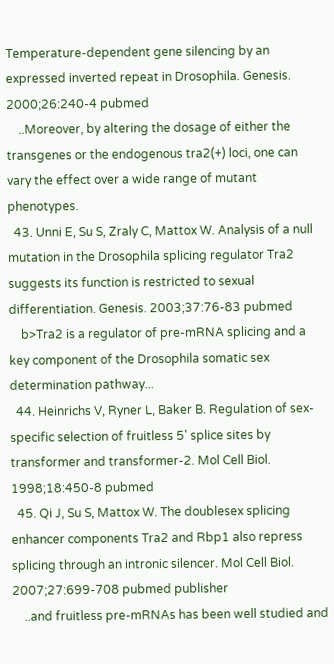Temperature-dependent gene silencing by an expressed inverted repeat in Drosophila. Genesis. 2000;26:240-4 pubmed
    ..Moreover, by altering the dosage of either the transgenes or the endogenous tra2(+) loci, one can vary the effect over a wide range of mutant phenotypes.
  43. Unni E, Su S, Zraly C, Mattox W. Analysis of a null mutation in the Drosophila splicing regulator Tra2 suggests its function is restricted to sexual differentiation. Genesis. 2003;37:76-83 pubmed
    b>Tra2 is a regulator of pre-mRNA splicing and a key component of the Drosophila somatic sex determination pathway...
  44. Heinrichs V, Ryner L, Baker B. Regulation of sex-specific selection of fruitless 5' splice sites by transformer and transformer-2. Mol Cell Biol. 1998;18:450-8 pubmed
  45. Qi J, Su S, Mattox W. The doublesex splicing enhancer components Tra2 and Rbp1 also repress splicing through an intronic silencer. Mol Cell Biol. 2007;27:699-708 pubmed publisher
    ..and fruitless pre-mRNAs has been well studied and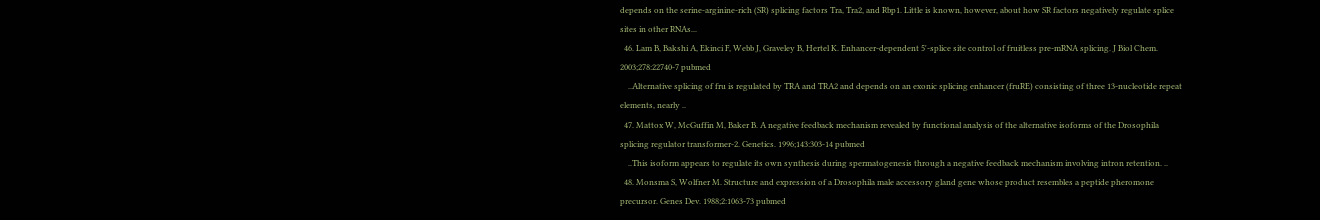depends on the serine-arginine-rich (SR) splicing factors Tra, Tra2, and Rbp1. Little is known, however, about how SR factors negatively regulate splice sites in other RNAs...
  46. Lam B, Bakshi A, Ekinci F, Webb J, Graveley B, Hertel K. Enhancer-dependent 5'-splice site control of fruitless pre-mRNA splicing. J Biol Chem. 2003;278:22740-7 pubmed
    ..Alternative splicing of fru is regulated by TRA and TRA2 and depends on an exonic splicing enhancer (fruRE) consisting of three 13-nucleotide repeat elements, nearly ..
  47. Mattox W, McGuffin M, Baker B. A negative feedback mechanism revealed by functional analysis of the alternative isoforms of the Drosophila splicing regulator transformer-2. Genetics. 1996;143:303-14 pubmed
    ..This isoform appears to regulate its own synthesis during spermatogenesis through a negative feedback mechanism involving intron retention. ..
  48. Monsma S, Wolfner M. Structure and expression of a Drosophila male accessory gland gene whose product resembles a peptide pheromone precursor. Genes Dev. 1988;2:1063-73 pubmed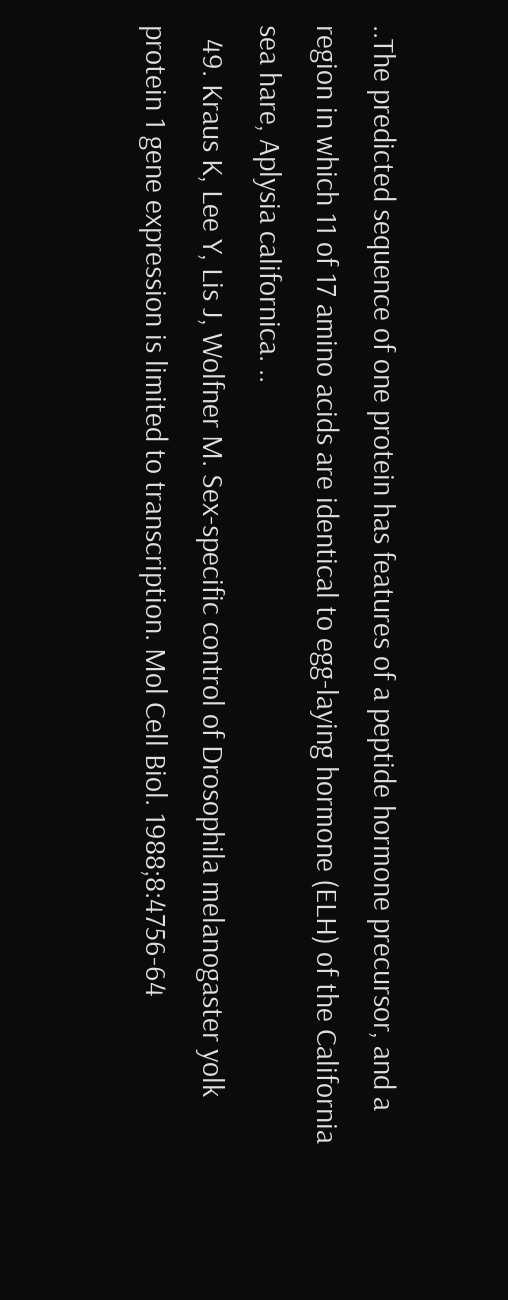..The predicted sequence of one protein has features of a peptide hormone precursor, and a region in which 11 of 17 amino acids are identical to egg-laying hormone (ELH) of the California sea hare, Aplysia californica. ..
  49. Kraus K, Lee Y, Lis J, Wolfner M. Sex-specific control of Drosophila melanogaster yolk protein 1 gene expression is limited to transcription. Mol Cell Biol. 1988;8:4756-64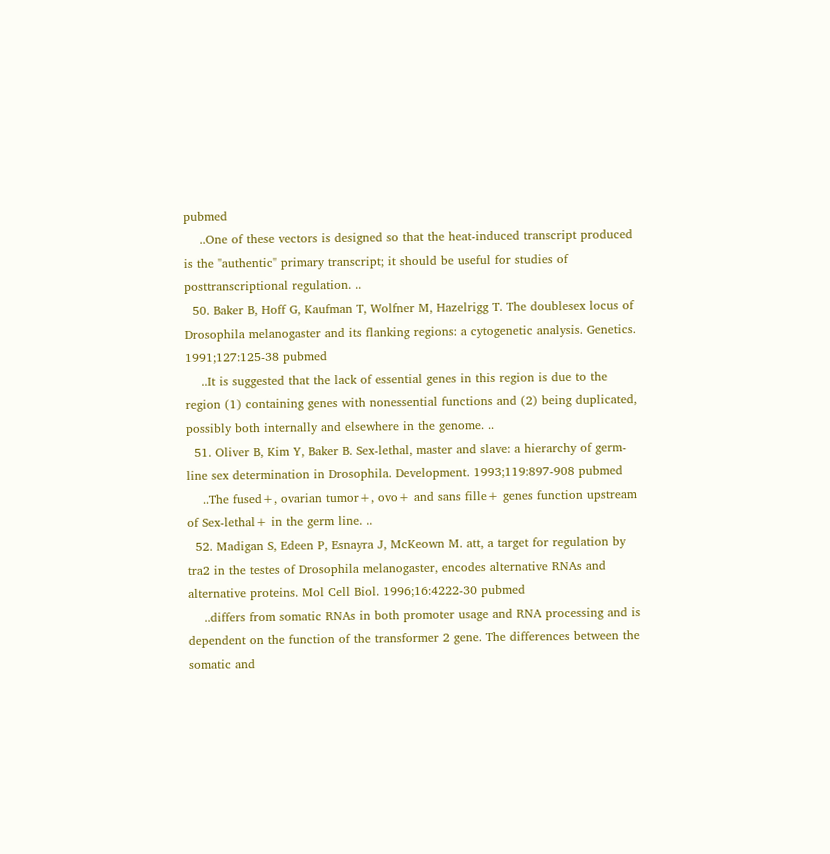pubmed
    ..One of these vectors is designed so that the heat-induced transcript produced is the "authentic" primary transcript; it should be useful for studies of posttranscriptional regulation. ..
  50. Baker B, Hoff G, Kaufman T, Wolfner M, Hazelrigg T. The doublesex locus of Drosophila melanogaster and its flanking regions: a cytogenetic analysis. Genetics. 1991;127:125-38 pubmed
    ..It is suggested that the lack of essential genes in this region is due to the region (1) containing genes with nonessential functions and (2) being duplicated, possibly both internally and elsewhere in the genome. ..
  51. Oliver B, Kim Y, Baker B. Sex-lethal, master and slave: a hierarchy of germ-line sex determination in Drosophila. Development. 1993;119:897-908 pubmed
    ..The fused+, ovarian tumor+, ovo+ and sans fille+ genes function upstream of Sex-lethal+ in the germ line. ..
  52. Madigan S, Edeen P, Esnayra J, McKeown M. att, a target for regulation by tra2 in the testes of Drosophila melanogaster, encodes alternative RNAs and alternative proteins. Mol Cell Biol. 1996;16:4222-30 pubmed
    ..differs from somatic RNAs in both promoter usage and RNA processing and is dependent on the function of the transformer 2 gene. The differences between the somatic and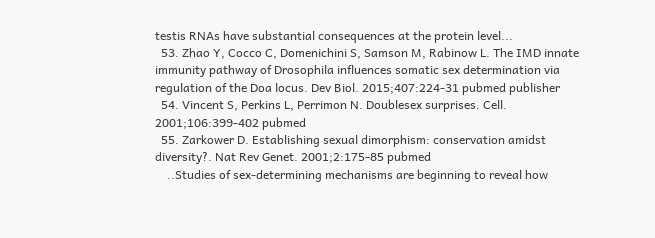testis RNAs have substantial consequences at the protein level...
  53. Zhao Y, Cocco C, Domenichini S, Samson M, Rabinow L. The IMD innate immunity pathway of Drosophila influences somatic sex determination via regulation of the Doa locus. Dev Biol. 2015;407:224-31 pubmed publisher
  54. Vincent S, Perkins L, Perrimon N. Doublesex surprises. Cell. 2001;106:399-402 pubmed
  55. Zarkower D. Establishing sexual dimorphism: conservation amidst diversity?. Nat Rev Genet. 2001;2:175-85 pubmed
    ..Studies of sex-determining mechanisms are beginning to reveal how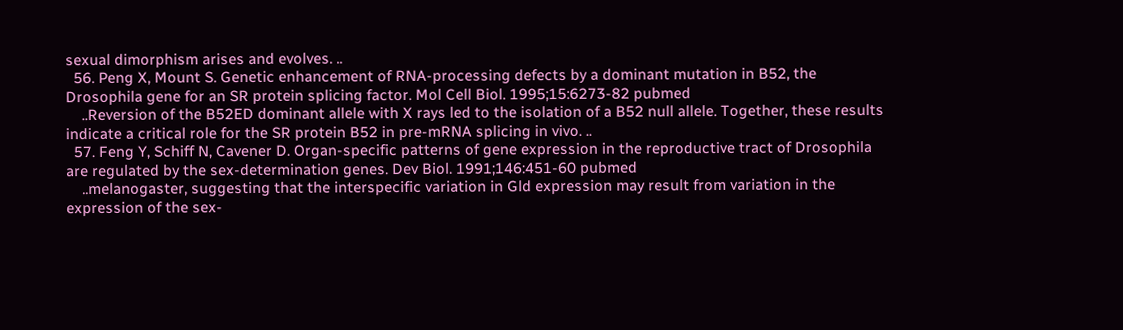sexual dimorphism arises and evolves. ..
  56. Peng X, Mount S. Genetic enhancement of RNA-processing defects by a dominant mutation in B52, the Drosophila gene for an SR protein splicing factor. Mol Cell Biol. 1995;15:6273-82 pubmed
    ..Reversion of the B52ED dominant allele with X rays led to the isolation of a B52 null allele. Together, these results indicate a critical role for the SR protein B52 in pre-mRNA splicing in vivo. ..
  57. Feng Y, Schiff N, Cavener D. Organ-specific patterns of gene expression in the reproductive tract of Drosophila are regulated by the sex-determination genes. Dev Biol. 1991;146:451-60 pubmed
    ..melanogaster, suggesting that the interspecific variation in Gld expression may result from variation in the expression of the sex-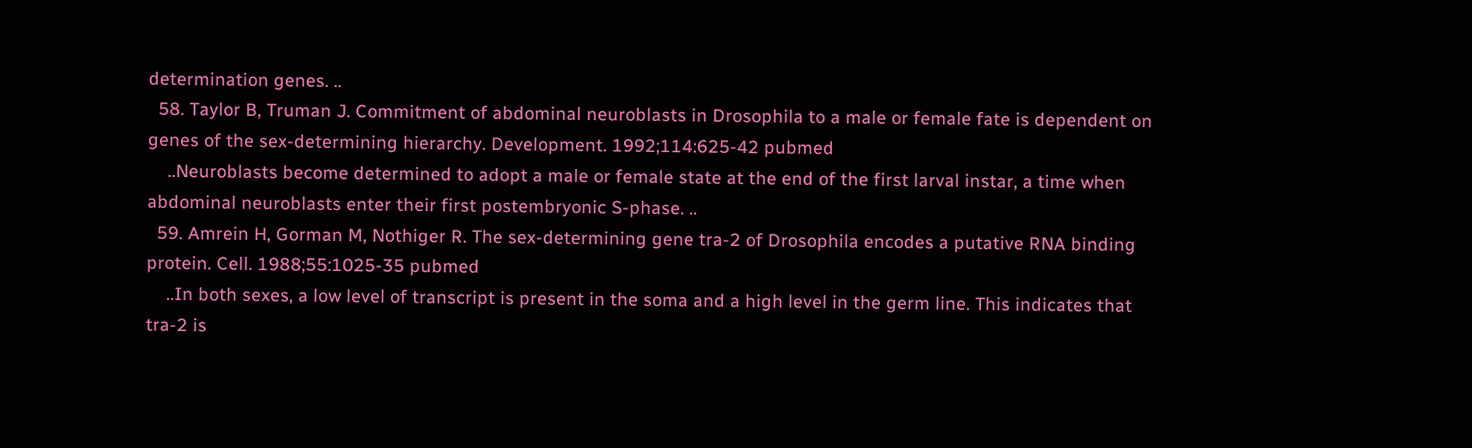determination genes. ..
  58. Taylor B, Truman J. Commitment of abdominal neuroblasts in Drosophila to a male or female fate is dependent on genes of the sex-determining hierarchy. Development. 1992;114:625-42 pubmed
    ..Neuroblasts become determined to adopt a male or female state at the end of the first larval instar, a time when abdominal neuroblasts enter their first postembryonic S-phase. ..
  59. Amrein H, Gorman M, Nothiger R. The sex-determining gene tra-2 of Drosophila encodes a putative RNA binding protein. Cell. 1988;55:1025-35 pubmed
    ..In both sexes, a low level of transcript is present in the soma and a high level in the germ line. This indicates that tra-2 is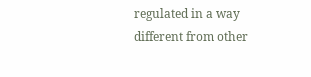regulated in a way different from other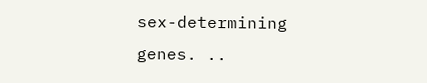sex-determining genes. ..